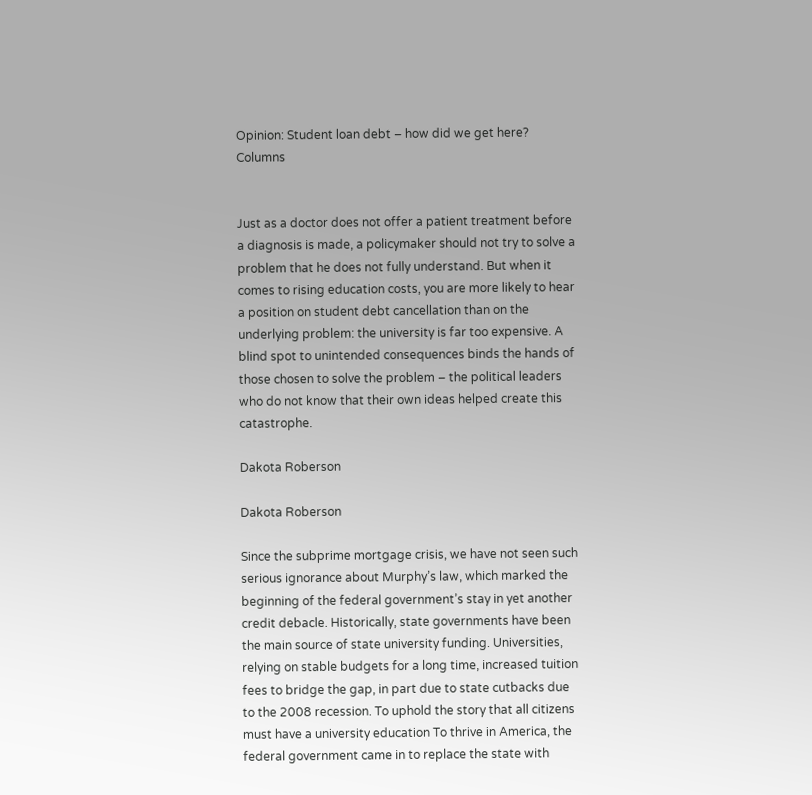Opinion: Student loan debt – how did we get here? Columns


Just as a doctor does not offer a patient treatment before a diagnosis is made, a policymaker should not try to solve a problem that he does not fully understand. But when it comes to rising education costs, you are more likely to hear a position on student debt cancellation than on the underlying problem: the university is far too expensive. A blind spot to unintended consequences binds the hands of those chosen to solve the problem – the political leaders who do not know that their own ideas helped create this catastrophe.

Dakota Roberson

Dakota Roberson

Since the subprime mortgage crisis, we have not seen such serious ignorance about Murphy’s law, which marked the beginning of the federal government’s stay in yet another credit debacle. Historically, state governments have been the main source of state university funding. Universities, relying on stable budgets for a long time, increased tuition fees to bridge the gap, in part due to state cutbacks due to the 2008 recession. To uphold the story that all citizens must have a university education To thrive in America, the federal government came in to replace the state with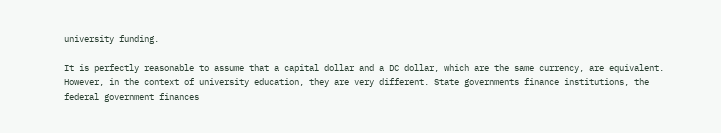university funding.

It is perfectly reasonable to assume that a capital dollar and a DC dollar, which are the same currency, are equivalent. However, in the context of university education, they are very different. State governments finance institutions, the federal government finances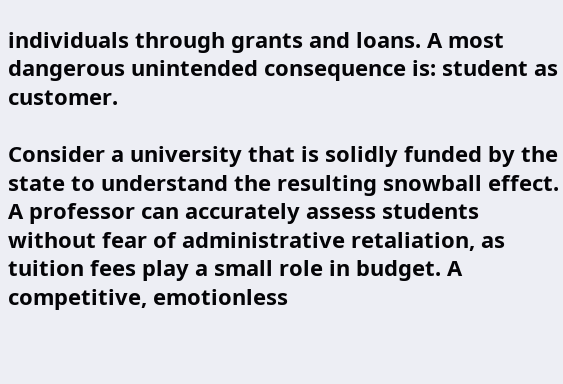individuals through grants and loans. A most dangerous unintended consequence is: student as customer.

Consider a university that is solidly funded by the state to understand the resulting snowball effect. A professor can accurately assess students without fear of administrative retaliation, as tuition fees play a small role in budget. A competitive, emotionless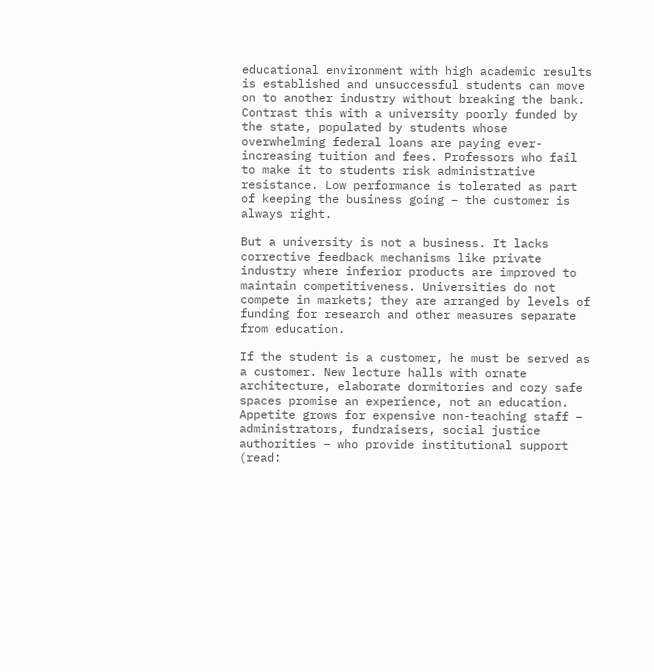educational environment with high academic results is established and unsuccessful students can move on to another industry without breaking the bank. Contrast this with a university poorly funded by the state, populated by students whose overwhelming federal loans are paying ever-increasing tuition and fees. Professors who fail to make it to students risk administrative resistance. Low performance is tolerated as part of keeping the business going – the customer is always right.

But a university is not a business. It lacks corrective feedback mechanisms like private industry where inferior products are improved to maintain competitiveness. Universities do not compete in markets; they are arranged by levels of funding for research and other measures separate from education.

If the student is a customer, he must be served as a customer. New lecture halls with ornate architecture, elaborate dormitories and cozy safe spaces promise an experience, not an education. Appetite grows for expensive non-teaching staff – administrators, fundraisers, social justice authorities – who provide institutional support (read: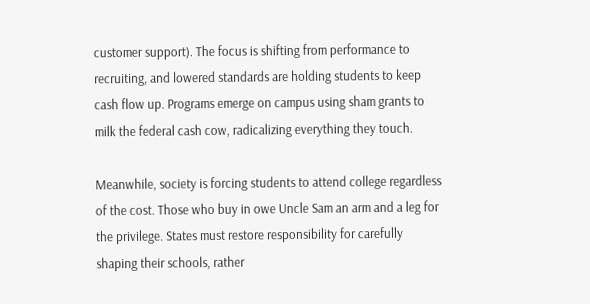customer support). The focus is shifting from performance to recruiting, and lowered standards are holding students to keep cash flow up. Programs emerge on campus using sham grants to milk the federal cash cow, radicalizing everything they touch.

Meanwhile, society is forcing students to attend college regardless of the cost. Those who buy in owe Uncle Sam an arm and a leg for the privilege. States must restore responsibility for carefully shaping their schools, rather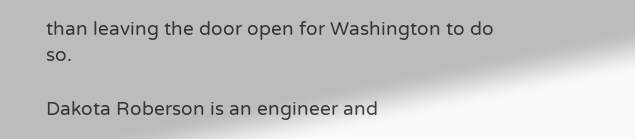than leaving the door open for Washington to do so.

Dakota Roberson is an engineer and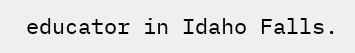educator in Idaho Falls.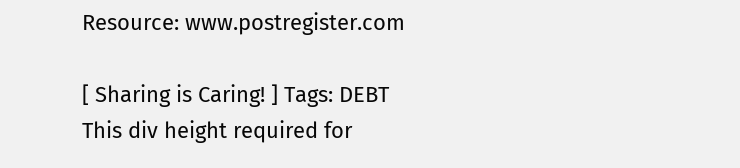Resource: www.postregister.com

[ Sharing is Caring! ] Tags: DEBT
This div height required for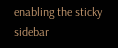enabling the sticky sidebar